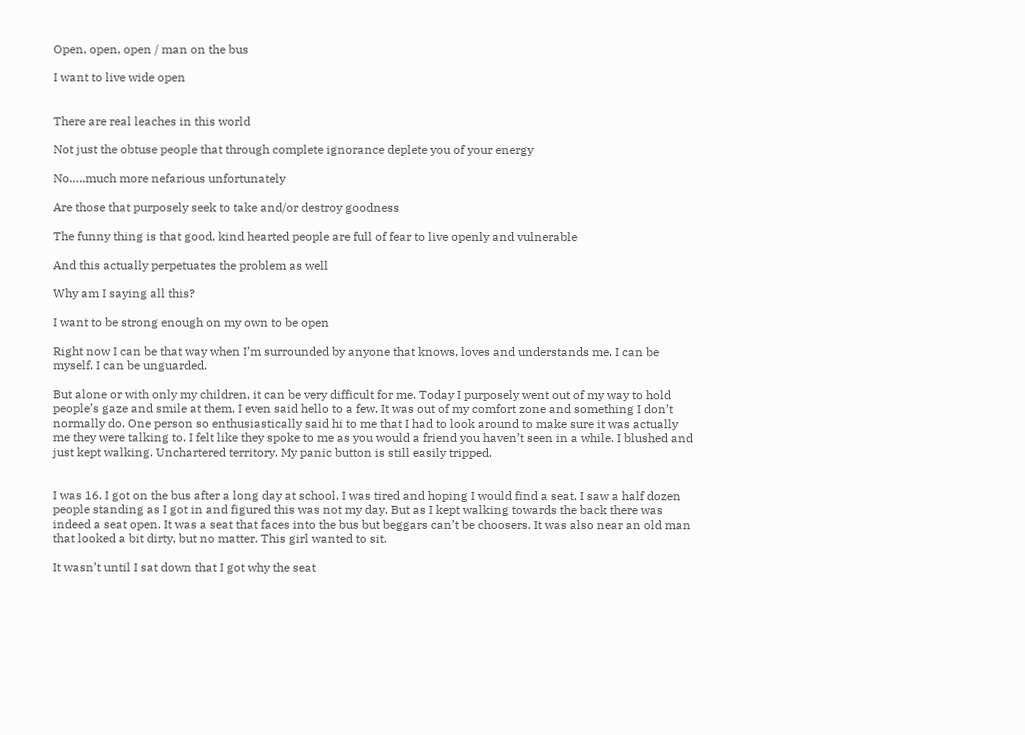Open, open, open / man on the bus

I want to live wide open


There are real leaches in this world

Not just the obtuse people that through complete ignorance deplete you of your energy

No…..much more nefarious unfortunately

Are those that purposely seek to take and/or destroy goodness

The funny thing is that good, kind hearted people are full of fear to live openly and vulnerable

And this actually perpetuates the problem as well

Why am I saying all this?

I want to be strong enough on my own to be open

Right now I can be that way when I’m surrounded by anyone that knows, loves and understands me. I can be myself. I can be unguarded.

But alone or with only my children, it can be very difficult for me. Today I purposely went out of my way to hold people’s gaze and smile at them. I even said hello to a few. It was out of my comfort zone and something I don’t normally do. One person so enthusiastically said hi to me that I had to look around to make sure it was actually me they were talking to. I felt like they spoke to me as you would a friend you haven’t seen in a while. I blushed and just kept walking. Unchartered territory. My panic button is still easily tripped.


I was 16. I got on the bus after a long day at school. I was tired and hoping I would find a seat. I saw a half dozen people standing as I got in and figured this was not my day. But as I kept walking towards the back there was indeed a seat open. It was a seat that faces into the bus but beggars can’t be choosers. It was also near an old man that looked a bit dirty, but no matter. This girl wanted to sit.

It wasn’t until I sat down that I got why the seat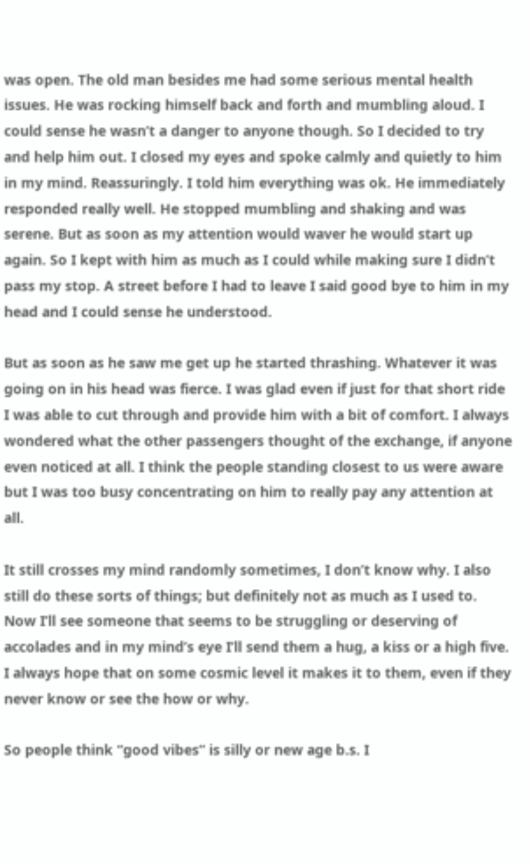was open. The old man besides me had some serious mental health issues. He was rocking himself back and forth and mumbling aloud. I could sense he wasn’t a danger to anyone though. So I decided to try and help him out. I closed my eyes and spoke calmly and quietly to him in my mind. Reassuringly. I told him everything was ok. He immediately responded really well. He stopped mumbling and shaking and was serene. But as soon as my attention would waver he would start up again. So I kept with him as much as I could while making sure I didn’t pass my stop. A street before I had to leave I said good bye to him in my head and I could sense he understood.

But as soon as he saw me get up he started thrashing. Whatever it was going on in his head was fierce. I was glad even if just for that short ride I was able to cut through and provide him with a bit of comfort. I always wondered what the other passengers thought of the exchange, if anyone even noticed at all. I think the people standing closest to us were aware but I was too busy concentrating on him to really pay any attention at all.

It still crosses my mind randomly sometimes, I don’t know why. I also still do these sorts of things; but definitely not as much as I used to. Now I’ll see someone that seems to be struggling or deserving of accolades and in my mind’s eye I’ll send them a hug, a kiss or a high five. I always hope that on some cosmic level it makes it to them, even if they never know or see the how or why.

So people think “good vibes” is silly or new age b.s. I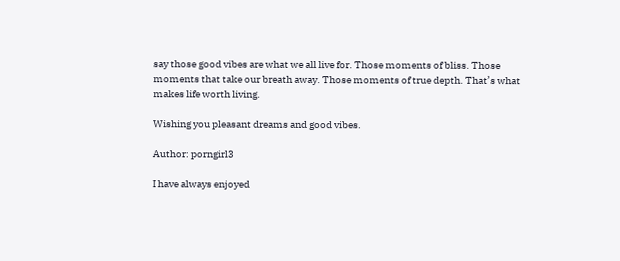say those good vibes are what we all live for. Those moments of bliss. Those moments that take our breath away. Those moments of true depth. That’s what makes life worth living.

Wishing you pleasant dreams and good vibes.

Author: porngirl3

I have always enjoyed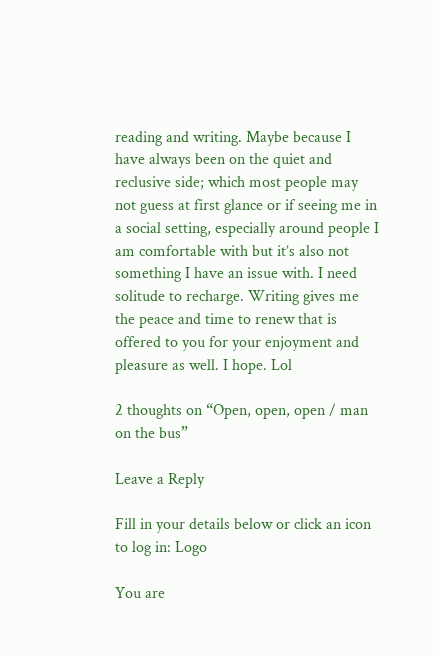reading and writing. Maybe because I have always been on the quiet and reclusive side; which most people may not guess at first glance or if seeing me in a social setting, especially around people I am comfortable with but it’s also not something I have an issue with. I need solitude to recharge. Writing gives me the peace and time to renew that is offered to you for your enjoyment and pleasure as well. I hope. Lol

2 thoughts on “Open, open, open / man on the bus”

Leave a Reply

Fill in your details below or click an icon to log in: Logo

You are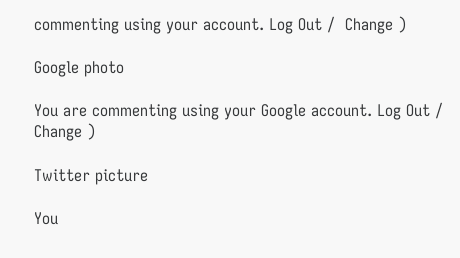commenting using your account. Log Out /  Change )

Google photo

You are commenting using your Google account. Log Out /  Change )

Twitter picture

You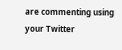are commenting using your Twitter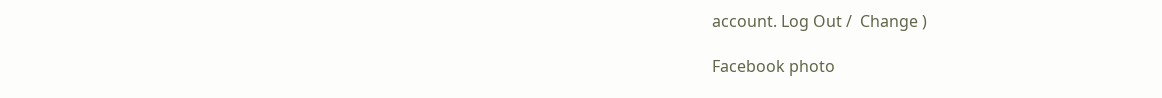account. Log Out /  Change )

Facebook photo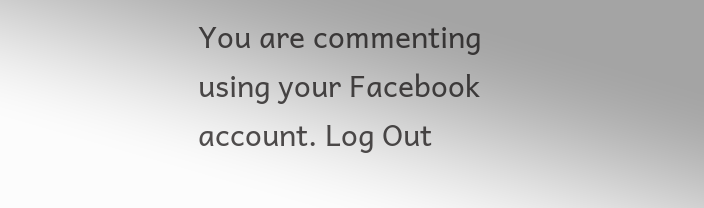You are commenting using your Facebook account. Log Out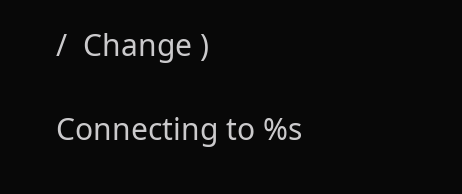/  Change )

Connecting to %s